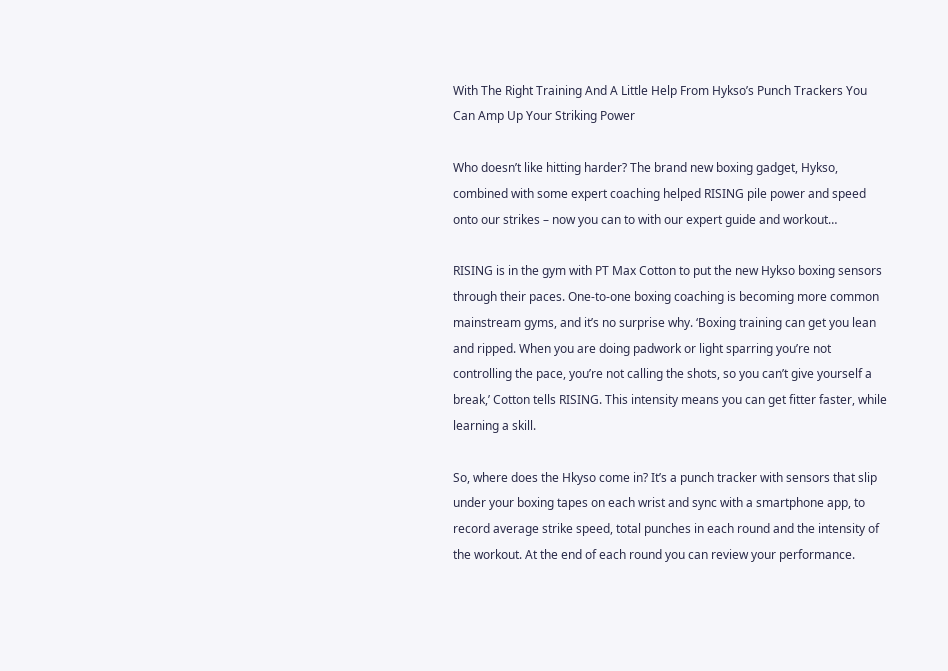With The Right Training And A Little Help From Hykso’s Punch Trackers You Can Amp Up Your Striking Power

Who doesn’t like hitting harder? The brand new boxing gadget, Hykso, combined with some expert coaching helped RISING pile power and speed onto our strikes – now you can to with our expert guide and workout…

RISING is in the gym with PT Max Cotton to put the new Hykso boxing sensors through their paces. One-to-one boxing coaching is becoming more common mainstream gyms, and it’s no surprise why. ‘Boxing training can get you lean and ripped. When you are doing padwork or light sparring you’re not controlling the pace, you’re not calling the shots, so you can’t give yourself a break,’ Cotton tells RISING. This intensity means you can get fitter faster, while learning a skill.

So, where does the Hkyso come in? It’s a punch tracker with sensors that slip under your boxing tapes on each wrist and sync with a smartphone app, to record average strike speed, total punches in each round and the intensity of the workout. At the end of each round you can review your performance.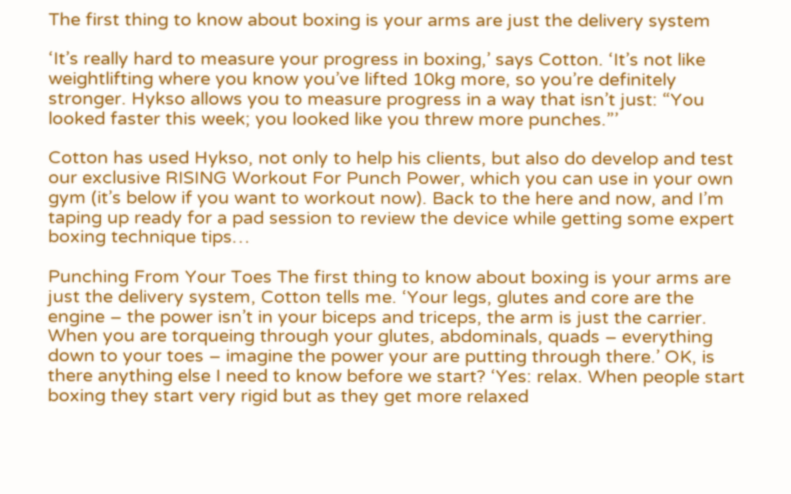The first thing to know about boxing is your arms are just the delivery system

‘It’s really hard to measure your progress in boxing,’ says Cotton. ‘It’s not like weightlifting where you know you’ve lifted 10kg more, so you’re definitely stronger. Hykso allows you to measure progress in a way that isn’t just: “You looked faster this week; you looked like you threw more punches.”’

Cotton has used Hykso, not only to help his clients, but also do develop and test our exclusive RISING Workout For Punch Power, which you can use in your own gym (it’s below if you want to workout now). Back to the here and now, and I’m taping up ready for a pad session to review the device while getting some expert boxing technique tips…

Punching From Your Toes The first thing to know about boxing is your arms are just the delivery system, Cotton tells me. ‘Your legs, glutes and core are the engine – the power isn’t in your biceps and triceps, the arm is just the carrier. When you are torqueing through your glutes, abdominals, quads – everything down to your toes – imagine the power your are putting through there.’ OK, is there anything else I need to know before we start? ‘Yes: relax. When people start boxing they start very rigid but as they get more relaxed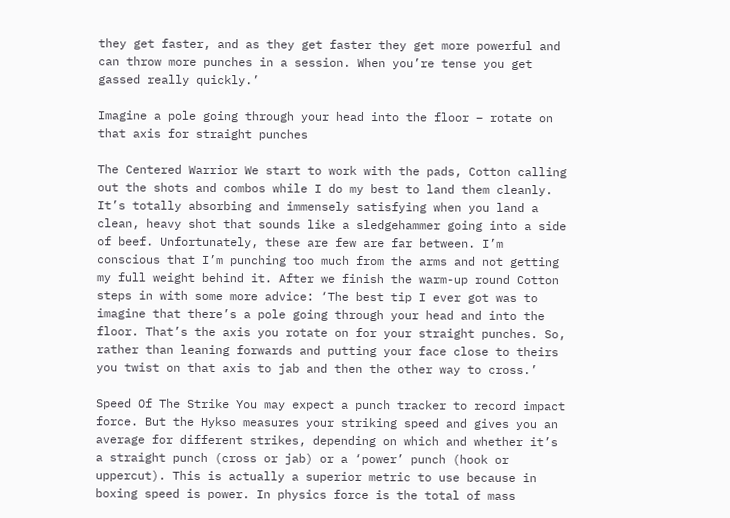they get faster, and as they get faster they get more powerful and can throw more punches in a session. When you’re tense you get gassed really quickly.’

Imagine a pole going through your head into the floor – rotate on that axis for straight punches

The Centered Warrior We start to work with the pads, Cotton calling out the shots and combos while I do my best to land them cleanly. It’s totally absorbing and immensely satisfying when you land a clean, heavy shot that sounds like a sledgehammer going into a side of beef. Unfortunately, these are few are far between. I’m conscious that I’m punching too much from the arms and not getting my full weight behind it. After we finish the warm-up round Cotton steps in with some more advice: ‘The best tip I ever got was to imagine that there’s a pole going through your head and into the floor. That’s the axis you rotate on for your straight punches. So, rather than leaning forwards and putting your face close to theirs you twist on that axis to jab and then the other way to cross.’

Speed Of The Strike You may expect a punch tracker to record impact force. But the Hykso measures your striking speed and gives you an average for different strikes, depending on which and whether it’s a straight punch (cross or jab) or a ‘power’ punch (hook or uppercut). This is actually a superior metric to use because in boxing speed is power. In physics force is the total of mass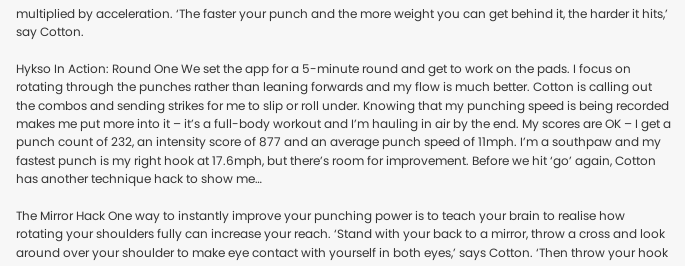multiplied by acceleration. ‘The faster your punch and the more weight you can get behind it, the harder it hits,’ say Cotton.

Hykso In Action: Round One We set the app for a 5-minute round and get to work on the pads. I focus on rotating through the punches rather than leaning forwards and my flow is much better. Cotton is calling out the combos and sending strikes for me to slip or roll under. Knowing that my punching speed is being recorded makes me put more into it – it’s a full-body workout and I’m hauling in air by the end. My scores are OK – I get a punch count of 232, an intensity score of 877 and an average punch speed of 11mph. I’m a southpaw and my fastest punch is my right hook at 17.6mph, but there’s room for improvement. Before we hit ‘go’ again, Cotton has another technique hack to show me…

The Mirror Hack One way to instantly improve your punching power is to teach your brain to realise how rotating your shoulders fully can increase your reach. ‘Stand with your back to a mirror, throw a cross and look around over your shoulder to make eye contact with yourself in both eyes,’ says Cotton. ‘Then throw your hook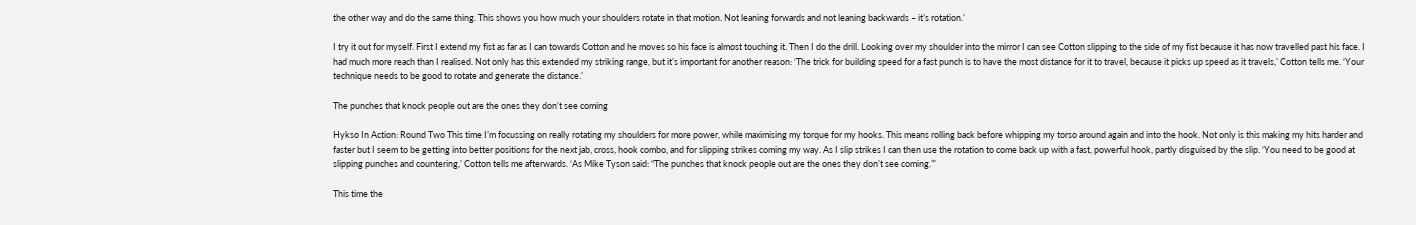the other way and do the same thing. This shows you how much your shoulders rotate in that motion. Not leaning forwards and not leaning backwards – it’s rotation.’

I try it out for myself. First I extend my fist as far as I can towards Cotton and he moves so his face is almost touching it. Then I do the drill. Looking over my shoulder into the mirror I can see Cotton slipping to the side of my fist because it has now travelled past his face. I had much more reach than I realised. Not only has this extended my striking range, but it’s important for another reason: ‘The trick for building speed for a fast punch is to have the most distance for it to travel, because it picks up speed as it travels,’ Cotton tells me. ‘Your technique needs to be good to rotate and generate the distance.’

The punches that knock people out are the ones they don’t see coming

Hykso In Action: Round Two This time I’m focussing on really rotating my shoulders for more power, while maximising my torque for my hooks. This means rolling back before whipping my torso around again and into the hook. Not only is this making my hits harder and faster but I seem to be getting into better positions for the next jab, cross, hook combo, and for slipping strikes coming my way. As I slip strikes I can then use the rotation to come back up with a fast, powerful hook, partly disguised by the slip. ‘You need to be good at slipping punches and countering,’ Cotton tells me afterwards. ‘As Mike Tyson said: “The punches that knock people out are the ones they don’t see coming.”’

This time the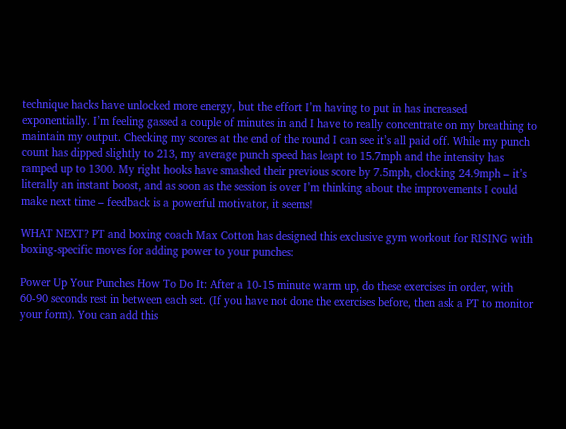technique hacks have unlocked more energy, but the effort I’m having to put in has increased exponentially. I’m feeling gassed a couple of minutes in and I have to really concentrate on my breathing to maintain my output. Checking my scores at the end of the round I can see it’s all paid off. While my punch count has dipped slightly to 213, my average punch speed has leapt to 15.7mph and the intensity has ramped up to 1300. My right hooks have smashed their previous score by 7.5mph, clocking 24.9mph – it’s literally an instant boost, and as soon as the session is over I’m thinking about the improvements I could make next time – feedback is a powerful motivator, it seems!

WHAT NEXT? PT and boxing coach Max Cotton has designed this exclusive gym workout for RISING with boxing-specific moves for adding power to your punches:

Power Up Your Punches How To Do It: After a 10-15 minute warm up, do these exercises in order, with 60-90 seconds rest in between each set. (If you have not done the exercises before, then ask a PT to monitor your form). You can add this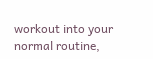workout into your normal routine,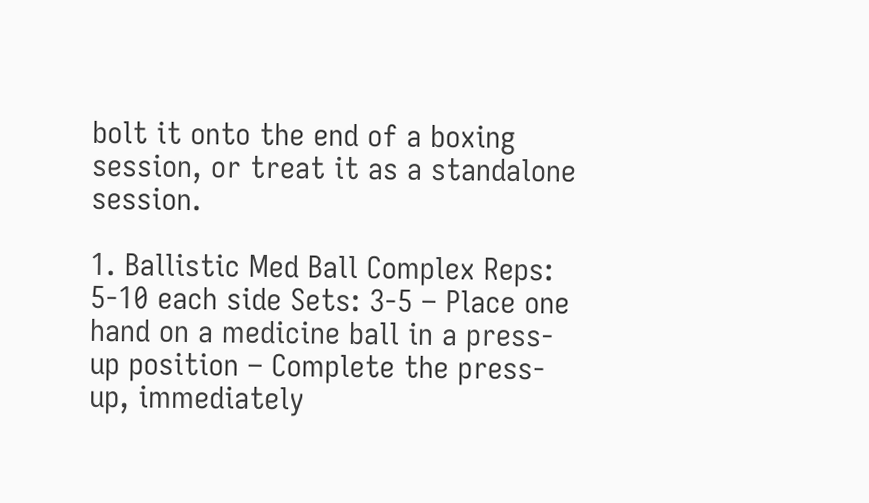bolt it onto the end of a boxing session, or treat it as a standalone session.

1. Ballistic Med Ball Complex Reps: 5-10 each side Sets: 3-5 – Place one hand on a medicine ball in a press-up position – Complete the press-up, immediately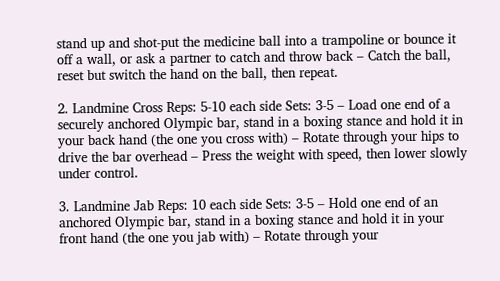stand up and shot-put the medicine ball into a trampoline or bounce it off a wall, or ask a partner to catch and throw back – Catch the ball, reset but switch the hand on the ball, then repeat.

2. Landmine Cross Reps: 5-10 each side Sets: 3-5 – Load one end of a securely anchored Olympic bar, stand in a boxing stance and hold it in your back hand (the one you cross with) – Rotate through your hips to drive the bar overhead – Press the weight with speed, then lower slowly under control.

3. Landmine Jab Reps: 10 each side Sets: 3-5 – Hold one end of an anchored Olympic bar, stand in a boxing stance and hold it in your front hand (the one you jab with) – Rotate through your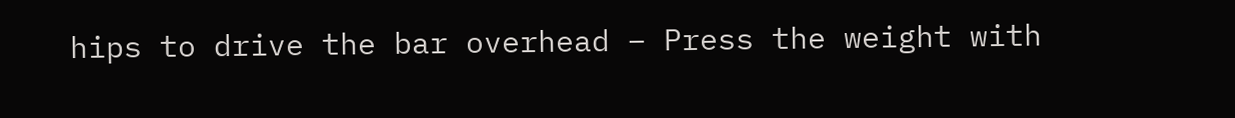hips to drive the bar overhead – Press the weight with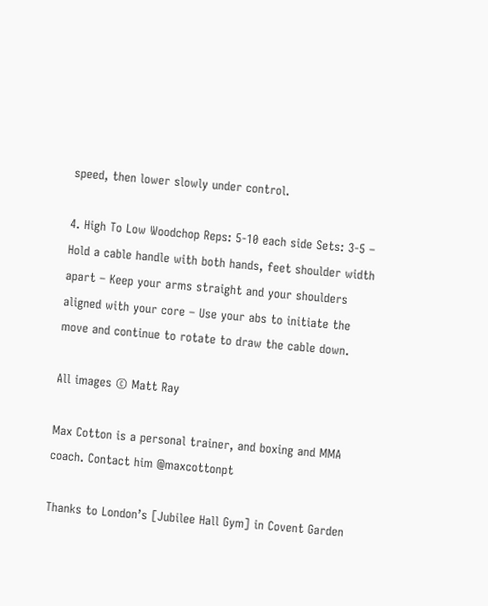speed, then lower slowly under control.

4. High To Low Woodchop Reps: 5-10 each side Sets: 3-5 – Hold a cable handle with both hands, feet shoulder width apart – Keep your arms straight and your shoulders aligned with your core – Use your abs to initiate the move and continue to rotate to draw the cable down.

All images © Matt Ray

Max Cotton is a personal trainer, and boxing and MMA coach. Contact him @maxcottonpt

Thanks to London’s [Jubilee Hall Gym] in Covent Garden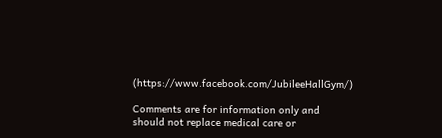(https://www.facebook.com/JubileeHallGym/)

Comments are for information only and should not replace medical care or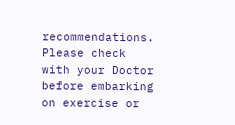recommendations. Please check with your Doctor before embarking on exercise or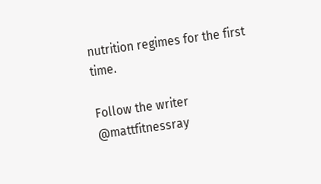nutrition regimes for the first time.

Follow the writer @mattfitnessray